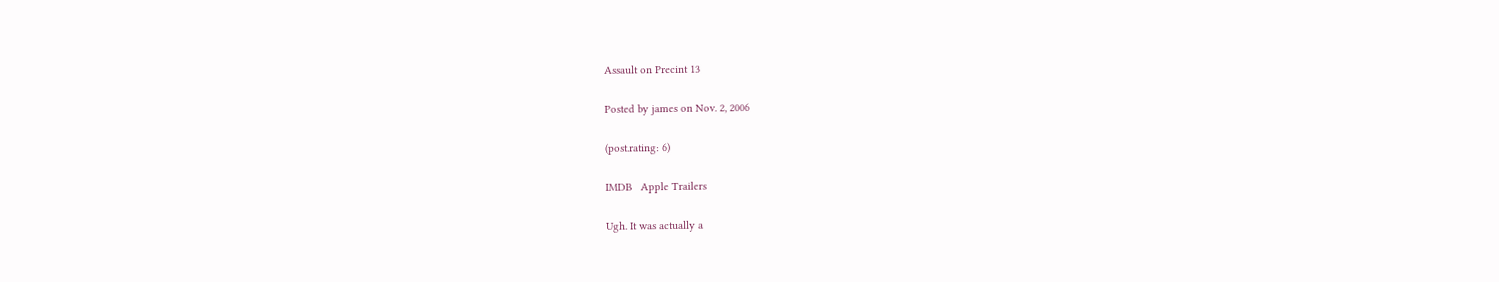Assault on Precint 13

Posted by james on Nov. 2, 2006

(post.rating: 6)

IMDB   Apple Trailers

Ugh. It was actually a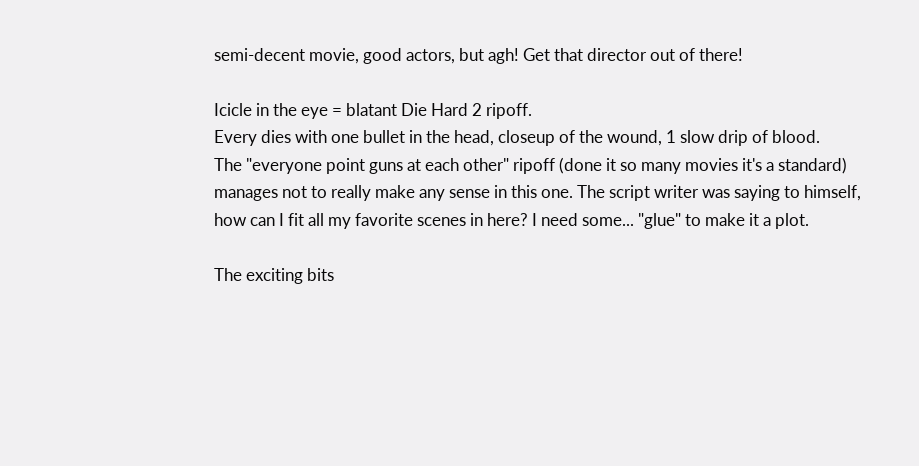semi-decent movie, good actors, but agh! Get that director out of there!

Icicle in the eye = blatant Die Hard 2 ripoff.
Every dies with one bullet in the head, closeup of the wound, 1 slow drip of blood.
The "everyone point guns at each other" ripoff (done it so many movies it's a standard) manages not to really make any sense in this one. The script writer was saying to himself, how can I fit all my favorite scenes in here? I need some... "glue" to make it a plot.

The exciting bits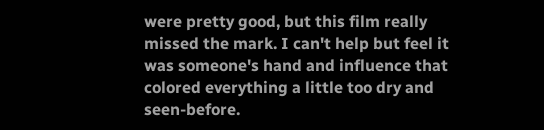were pretty good, but this film really missed the mark. I can't help but feel it was someone's hand and influence that colored everything a little too dry and seen-before.